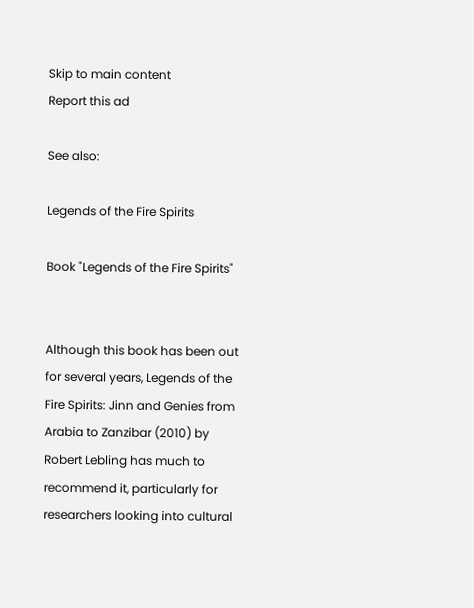Skip to main content
Report this ad

See also:

Legends of the Fire Spirits

Book "Legends of the Fire Spirits"


Although this book has been out for several years, Legends of the Fire Spirits: Jinn and Genies from Arabia to Zanzibar (2010) by Robert Lebling has much to recommend it, particularly for researchers looking into cultural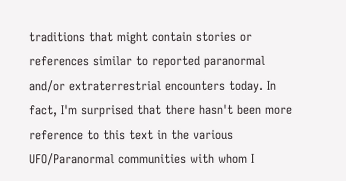traditions that might contain stories or references similar to reported paranormal and/or extraterrestrial encounters today. In fact, I'm surprised that there hasn't been more reference to this text in the various UFO/Paranormal communities with whom I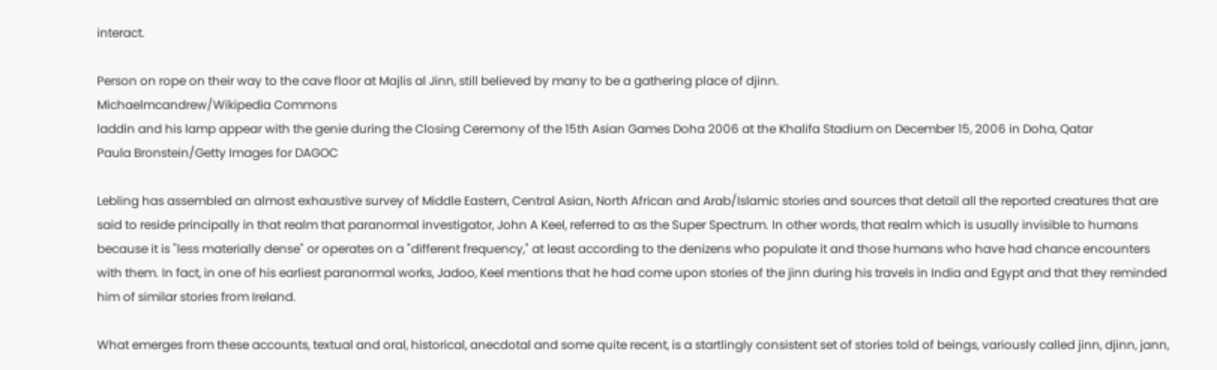interact.

Person on rope on their way to the cave floor at Majlis al Jinn, still believed by many to be a gathering place of djinn.
Michaelmcandrew/Wikipedia Commons
laddin and his lamp appear with the genie during the Closing Ceremony of the 15th Asian Games Doha 2006 at the Khalifa Stadium on December 15, 2006 in Doha, Qatar
Paula Bronstein/Getty Images for DAGOC

Lebling has assembled an almost exhaustive survey of Middle Eastern, Central Asian, North African and Arab/Islamic stories and sources that detail all the reported creatures that are said to reside principally in that realm that paranormal investigator, John A Keel, referred to as the Super Spectrum. In other words, that realm which is usually invisible to humans because it is "less materially dense" or operates on a "different frequency," at least according to the denizens who populate it and those humans who have had chance encounters with them. In fact, in one of his earliest paranormal works, Jadoo, Keel mentions that he had come upon stories of the jinn during his travels in India and Egypt and that they reminded him of similar stories from Ireland.

What emerges from these accounts, textual and oral, historical, anecdotal and some quite recent, is a startlingly consistent set of stories told of beings, variously called jinn, djinn, jann,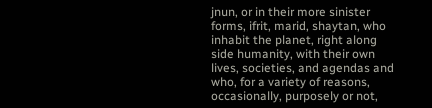jnun, or in their more sinister forms, ifrit, marid, shaytan, who inhabit the planet, right along side humanity, with their own lives, societies, and agendas and who, for a variety of reasons, occasionally, purposely or not,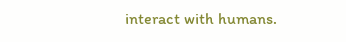interact with humans.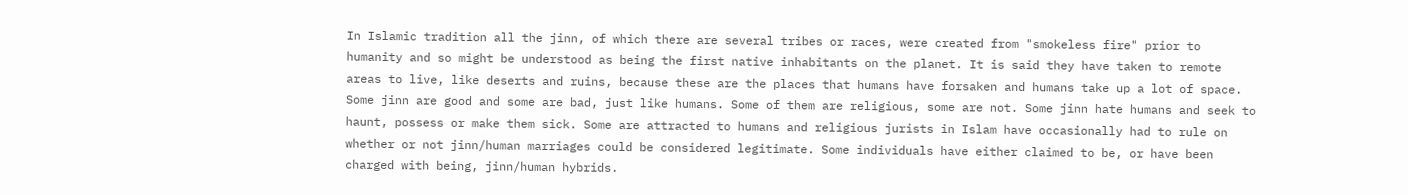In Islamic tradition all the jinn, of which there are several tribes or races, were created from "smokeless fire" prior to humanity and so might be understood as being the first native inhabitants on the planet. It is said they have taken to remote areas to live, like deserts and ruins, because these are the places that humans have forsaken and humans take up a lot of space. Some jinn are good and some are bad, just like humans. Some of them are religious, some are not. Some jinn hate humans and seek to haunt, possess or make them sick. Some are attracted to humans and religious jurists in Islam have occasionally had to rule on whether or not jinn/human marriages could be considered legitimate. Some individuals have either claimed to be, or have been charged with being, jinn/human hybrids.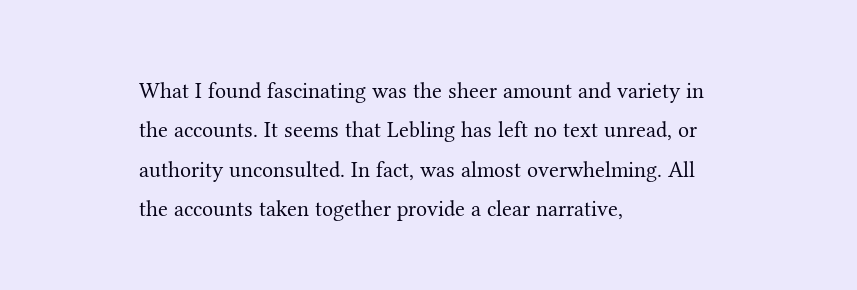What I found fascinating was the sheer amount and variety in the accounts. It seems that Lebling has left no text unread, or authority unconsulted. In fact, was almost overwhelming. All the accounts taken together provide a clear narrative,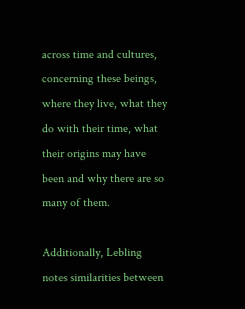across time and cultures, concerning these beings, where they live, what they do with their time, what their origins may have been and why there are so many of them.

Additionally, Lebling notes similarities between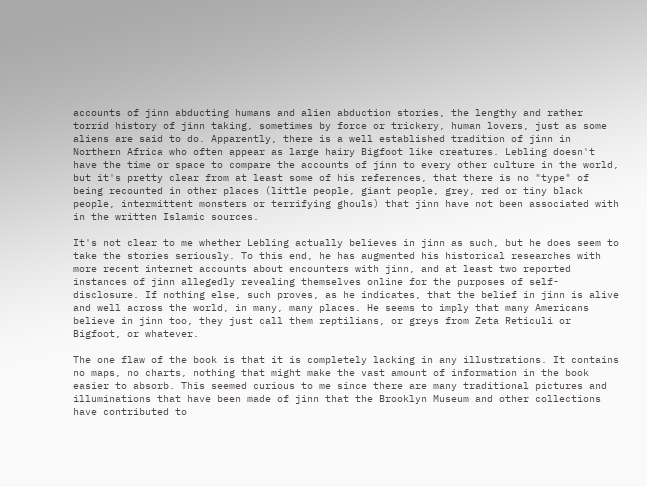accounts of jinn abducting humans and alien abduction stories, the lengthy and rather torrid history of jinn taking, sometimes by force or trickery, human lovers, just as some aliens are said to do. Apparently, there is a well established tradition of jinn in Northern Africa who often appear as large hairy Bigfoot like creatures. Lebling doesn't have the time or space to compare the accounts of jinn to every other culture in the world, but it's pretty clear from at least some of his references, that there is no "type" of being recounted in other places (little people, giant people, grey, red or tiny black people, intermittent monsters or terrifying ghouls) that jinn have not been associated with in the written Islamic sources.

It's not clear to me whether Lebling actually believes in jinn as such, but he does seem to take the stories seriously. To this end, he has augmented his historical researches with more recent internet accounts about encounters with jinn, and at least two reported instances of jinn allegedly revealing themselves online for the purposes of self-disclosure. If nothing else, such proves, as he indicates, that the belief in jinn is alive and well across the world, in many, many places. He seems to imply that many Americans believe in jinn too, they just call them reptilians, or greys from Zeta Reticuli or Bigfoot, or whatever.

The one flaw of the book is that it is completely lacking in any illustrations. It contains no maps, no charts, nothing that might make the vast amount of information in the book easier to absorb. This seemed curious to me since there are many traditional pictures and illuminations that have been made of jinn that the Brooklyn Museum and other collections have contributed to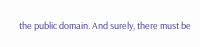the public domain. And surely, there must be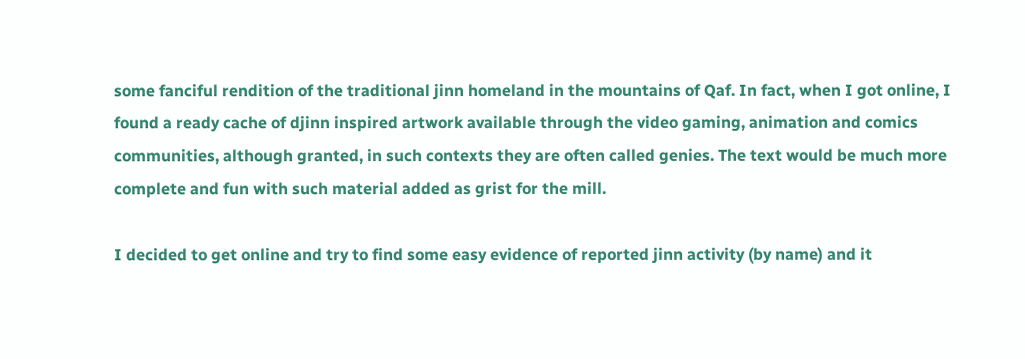some fanciful rendition of the traditional jinn homeland in the mountains of Qaf. In fact, when I got online, I found a ready cache of djinn inspired artwork available through the video gaming, animation and comics communities, although granted, in such contexts they are often called genies. The text would be much more complete and fun with such material added as grist for the mill.

I decided to get online and try to find some easy evidence of reported jinn activity (by name) and it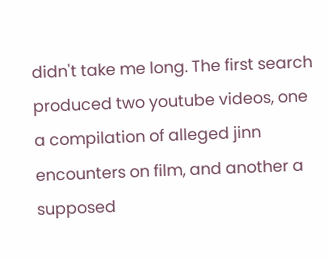didn't take me long. The first search produced two youtube videos, one a compilation of alleged jinn encounters on film, and another a supposed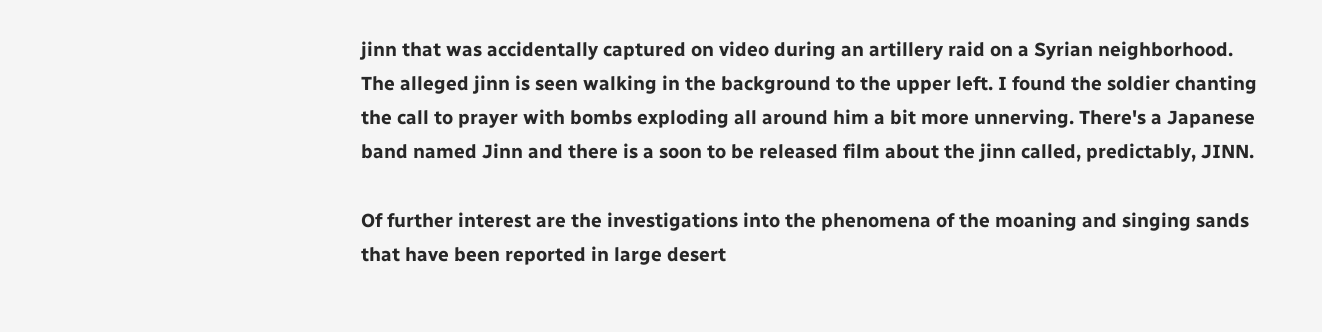jinn that was accidentally captured on video during an artillery raid on a Syrian neighborhood. The alleged jinn is seen walking in the background to the upper left. I found the soldier chanting the call to prayer with bombs exploding all around him a bit more unnerving. There's a Japanese band named Jinn and there is a soon to be released film about the jinn called, predictably, JINN.

Of further interest are the investigations into the phenomena of the moaning and singing sands that have been reported in large desert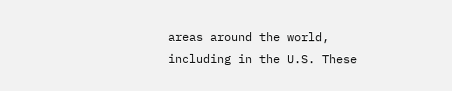areas around the world, including in the U.S. These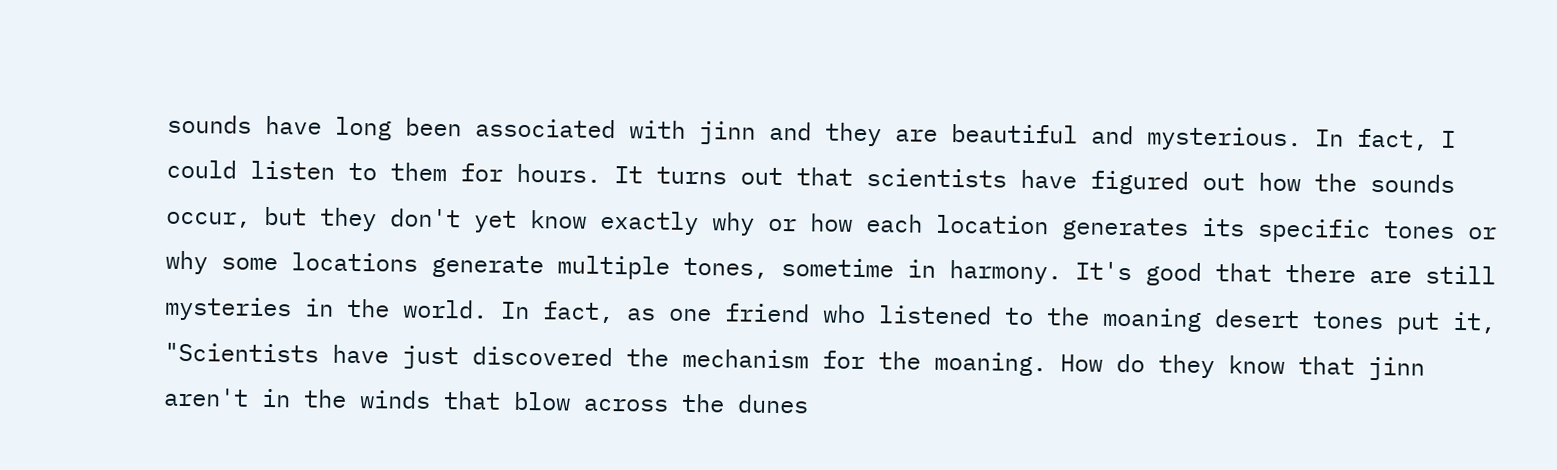sounds have long been associated with jinn and they are beautiful and mysterious. In fact, I could listen to them for hours. It turns out that scientists have figured out how the sounds occur, but they don't yet know exactly why or how each location generates its specific tones or why some locations generate multiple tones, sometime in harmony. It's good that there are still mysteries in the world. In fact, as one friend who listened to the moaning desert tones put it, "Scientists have just discovered the mechanism for the moaning. How do they know that jinn aren't in the winds that blow across the dunes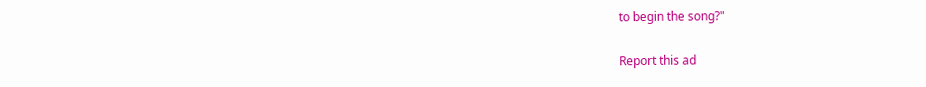to begin the song?"

Report this ad